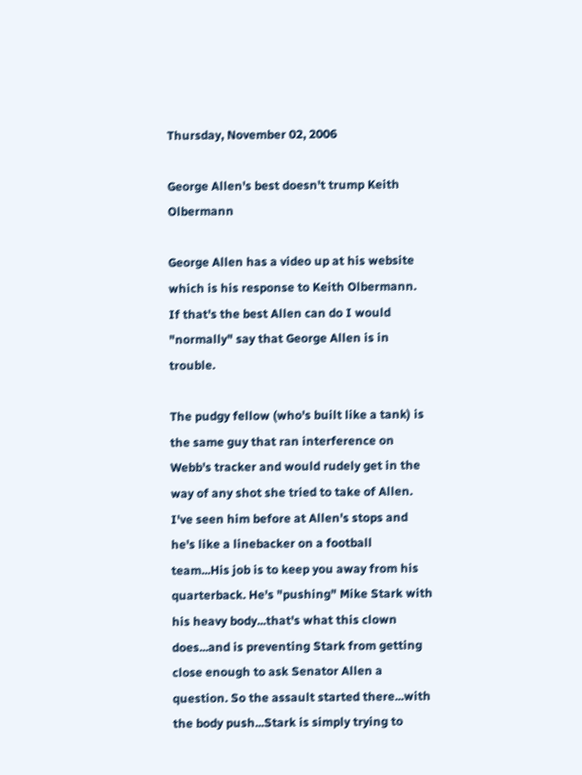Thursday, November 02, 2006

George Allen's best doesn't trump Keith Olbermann

George Allen has a video up at his website which is his response to Keith Olbermann. If that's the best Allen can do I would "normally" say that George Allen is in trouble.

The pudgy fellow (who's built like a tank) is the same guy that ran interference on Webb's tracker and would rudely get in the way of any shot she tried to take of Allen. I've seen him before at Allen's stops and he's like a linebacker on a football team...His job is to keep you away from his quarterback. He's "pushing" Mike Stark with his heavy body...that's what this clown does...and is preventing Stark from getting close enough to ask Senator Allen a question. So the assault started there...with the body push...Stark is simply trying to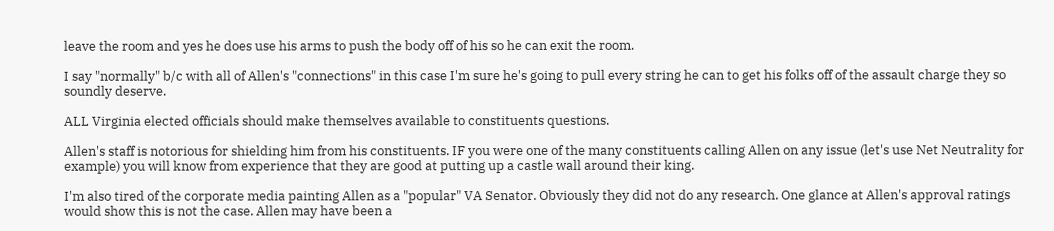leave the room and yes he does use his arms to push the body off of his so he can exit the room.

I say "normally" b/c with all of Allen's "connections" in this case I'm sure he's going to pull every string he can to get his folks off of the assault charge they so soundly deserve.

ALL Virginia elected officials should make themselves available to constituents questions.

Allen's staff is notorious for shielding him from his constituents. IF you were one of the many constituents calling Allen on any issue (let's use Net Neutrality for example) you will know from experience that they are good at putting up a castle wall around their king.

I'm also tired of the corporate media painting Allen as a "popular" VA Senator. Obviously they did not do any research. One glance at Allen's approval ratings would show this is not the case. Allen may have been a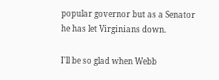popular governor but as a Senator he has let Virginians down.

I'll be so glad when Webb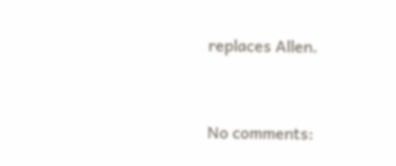replaces Allen.


No comments: